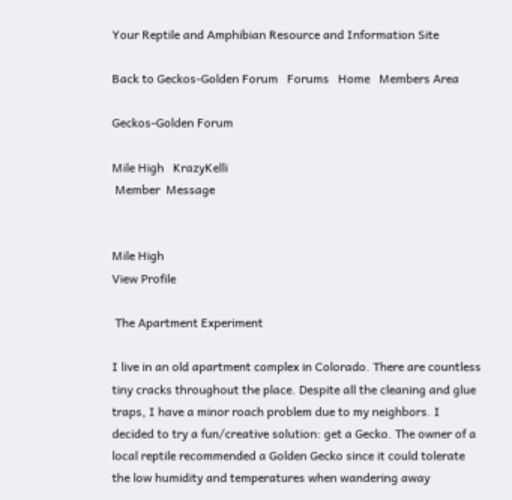Your Reptile and Amphibian Resource and Information Site

Back to Geckos-Golden Forum   Forums   Home   Members Area

Geckos-Golden Forum

Mile High   KrazyKelli
 Member  Message


Mile High
View Profile

 The Apartment Experiment

I live in an old apartment complex in Colorado. There are countless tiny cracks throughout the place. Despite all the cleaning and glue traps, I have a minor roach problem due to my neighbors. I decided to try a fun/creative solution: get a Gecko. The owner of a local reptile recommended a Golden Gecko since it could tolerate the low humidity and temperatures when wandering away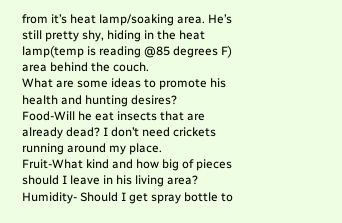from it’s heat lamp/soaking area. He’s still pretty shy, hiding in the heat lamp(temp is reading @85 degrees F) area behind the couch.
What are some ideas to promote his health and hunting desires?
Food-Will he eat insects that are already dead? I don’t need crickets running around my place.
Fruit-What kind and how big of pieces should I leave in his living area?
Humidity- Should I get spray bottle to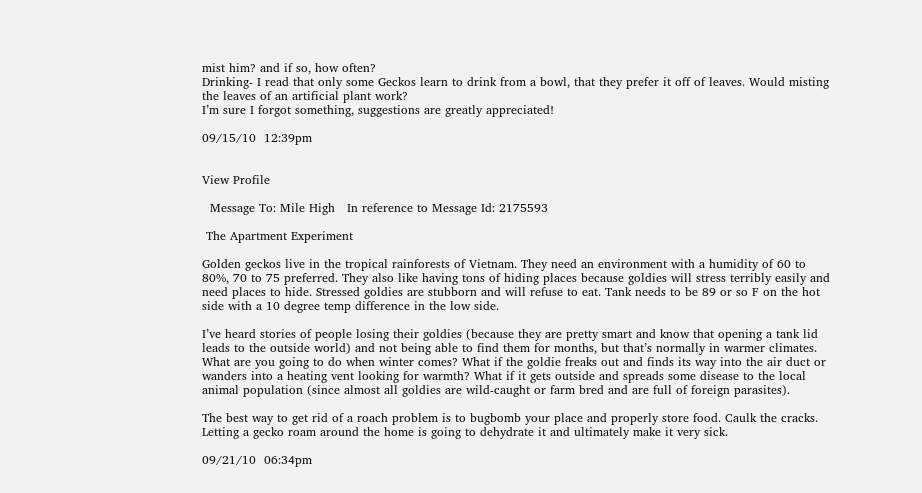mist him? and if so, how often?
Drinking- I read that only some Geckos learn to drink from a bowl, that they prefer it off of leaves. Would misting the leaves of an artificial plant work?
I’m sure I forgot something, suggestions are greatly appreciated!

09/15/10  12:39pm


View Profile

  Message To: Mile High   In reference to Message Id: 2175593

 The Apartment Experiment

Golden geckos live in the tropical rainforests of Vietnam. They need an environment with a humidity of 60 to 80%, 70 to 75 preferred. They also like having tons of hiding places because goldies will stress terribly easily and need places to hide. Stressed goldies are stubborn and will refuse to eat. Tank needs to be 89 or so F on the hot side with a 10 degree temp difference in the low side.

I’ve heard stories of people losing their goldies (because they are pretty smart and know that opening a tank lid leads to the outside world) and not being able to find them for months, but that’s normally in warmer climates. What are you going to do when winter comes? What if the goldie freaks out and finds its way into the air duct or wanders into a heating vent looking for warmth? What if it gets outside and spreads some disease to the local animal population (since almost all goldies are wild-caught or farm bred and are full of foreign parasites).

The best way to get rid of a roach problem is to bugbomb your place and properly store food. Caulk the cracks. Letting a gecko roam around the home is going to dehydrate it and ultimately make it very sick.

09/21/10  06:34pm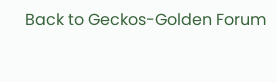Back to Geckos-Golden Forum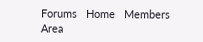Forums   Home   Members Area